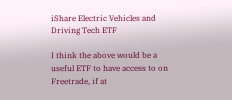iShare Electric Vehicles and Driving Tech ETF

I think the above would be a useful ETF to have access to on Freetrade, if at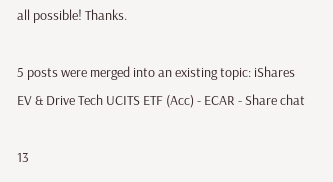all possible! Thanks.

5 posts were merged into an existing topic: iShares EV & Drive Tech UCITS ETF (Acc) - ECAR - Share chat

13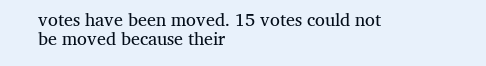votes have been moved. 15 votes could not be moved because their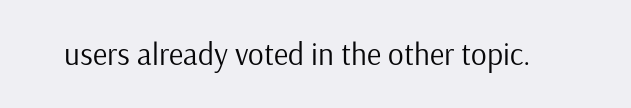users already voted in the other topic.